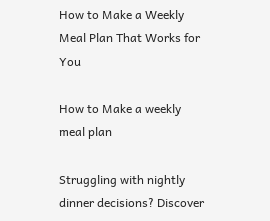How to Make a Weekly Meal Plan That Works for You

How to Make a weekly meal plan

Struggling with nightly dinner decisions? Discover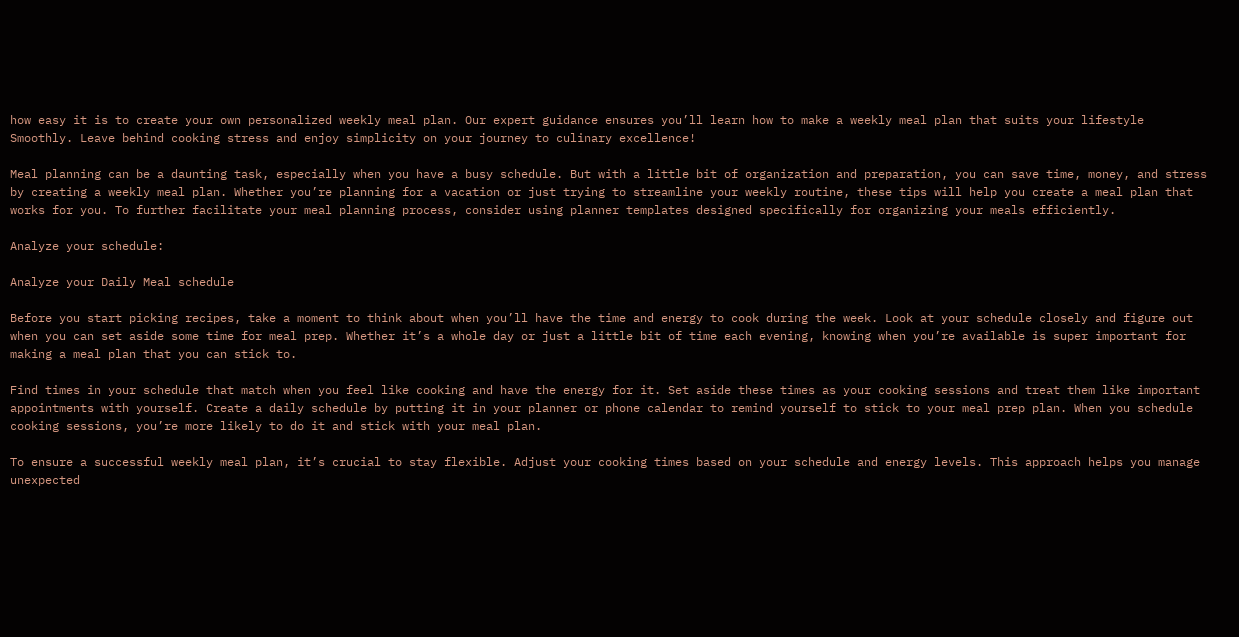how easy it is to create your own personalized weekly meal plan. Our expert guidance ensures you’ll learn how to make a weekly meal plan that suits your lifestyle Smoothly. Leave behind cooking stress and enjoy simplicity on your journey to culinary excellence!

Meal planning can be a daunting task, especially when you have a busy schedule. But with a little bit of organization and preparation, you can save time, money, and stress by creating a weekly meal plan. Whether you’re planning for a vacation or just trying to streamline your weekly routine, these tips will help you create a meal plan that works for you. To further facilitate your meal planning process, consider using planner templates designed specifically for organizing your meals efficiently.

Analyze your schedule:

Analyze your Daily Meal schedule

Before you start picking recipes, take a moment to think about when you’ll have the time and energy to cook during the week. Look at your schedule closely and figure out when you can set aside some time for meal prep. Whether it’s a whole day or just a little bit of time each evening, knowing when you’re available is super important for making a meal plan that you can stick to.

Find times in your schedule that match when you feel like cooking and have the energy for it. Set aside these times as your cooking sessions and treat them like important appointments with yourself. Create a daily schedule by putting it in your planner or phone calendar to remind yourself to stick to your meal prep plan. When you schedule cooking sessions, you’re more likely to do it and stick with your meal plan.

To ensure a successful weekly meal plan, it’s crucial to stay flexible. Adjust your cooking times based on your schedule and energy levels. This approach helps you manage unexpected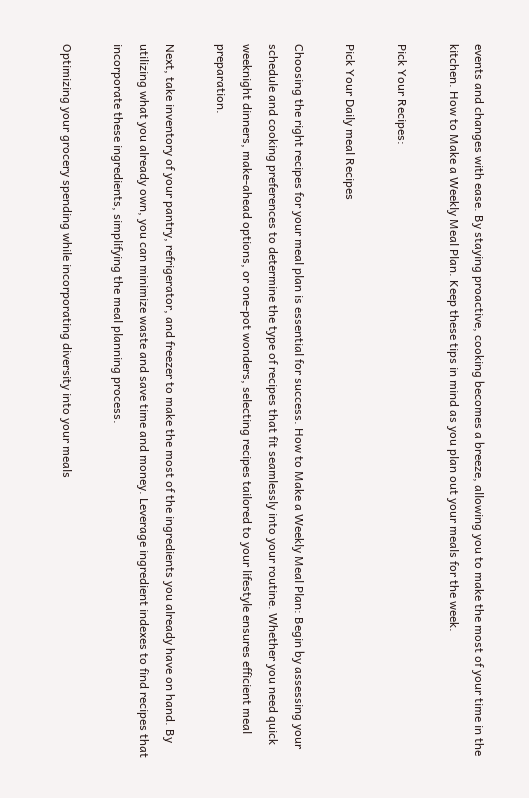events and changes with ease. By staying proactive, cooking becomes a breeze, allowing you to make the most of your time in the kitchen. How to Make a Weekly Meal Plan. Keep these tips in mind as you plan out your meals for the week.

Pick Your Recipes:

Pick Your Daily meal Recipes

Choosing the right recipes for your meal plan is essential for success. How to Make a Weekly Meal Plan: Begin by assessing your schedule and cooking preferences to determine the type of recipes that fit seamlessly into your routine. Whether you need quick weeknight dinners, make-ahead options, or one-pot wonders, selecting recipes tailored to your lifestyle ensures efficient meal preparation.

Next, take inventory of your pantry, refrigerator, and freezer to make the most of the ingredients you already have on hand. By utilizing what you already own, you can minimize waste and save time and money. Leverage ingredient indexes to find recipes that incorporate these ingredients, simplifying the meal planning process.

Optimizing your grocery spending while incorporating diversity into your meals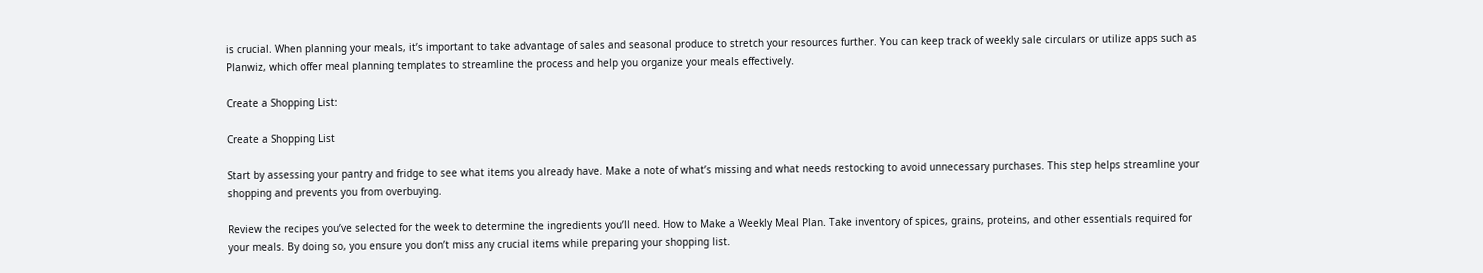is crucial. When planning your meals, it’s important to take advantage of sales and seasonal produce to stretch your resources further. You can keep track of weekly sale circulars or utilize apps such as Planwiz, which offer meal planning templates to streamline the process and help you organize your meals effectively.

Create a Shopping List:

Create a Shopping List

Start by assessing your pantry and fridge to see what items you already have. Make a note of what’s missing and what needs restocking to avoid unnecessary purchases. This step helps streamline your shopping and prevents you from overbuying.

Review the recipes you’ve selected for the week to determine the ingredients you’ll need. How to Make a Weekly Meal Plan. Take inventory of spices, grains, proteins, and other essentials required for your meals. By doing so, you ensure you don’t miss any crucial items while preparing your shopping list.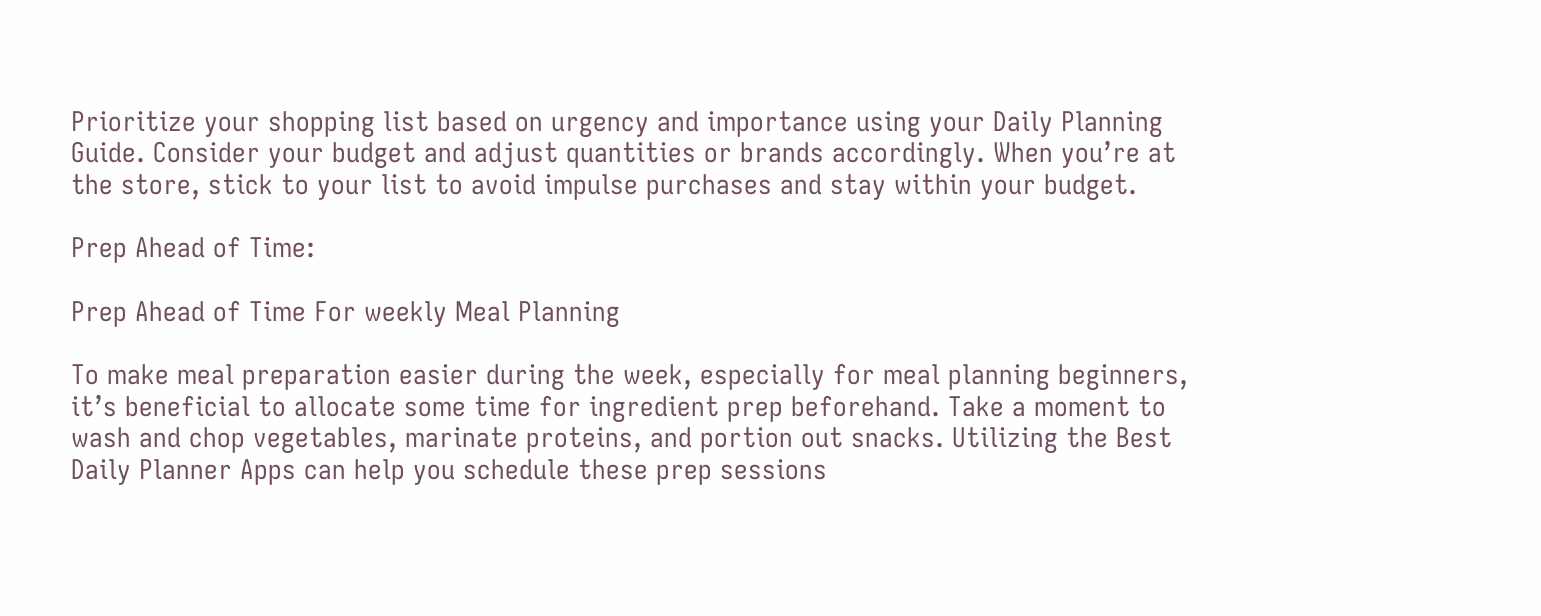Prioritize your shopping list based on urgency and importance using your Daily Planning Guide. Consider your budget and adjust quantities or brands accordingly. When you’re at the store, stick to your list to avoid impulse purchases and stay within your budget.

Prep Ahead of Time:

Prep Ahead of Time For weekly Meal Planning

To make meal preparation easier during the week, especially for meal planning beginners, it’s beneficial to allocate some time for ingredient prep beforehand. Take a moment to wash and chop vegetables, marinate proteins, and portion out snacks. Utilizing the Best Daily Planner Apps can help you schedule these prep sessions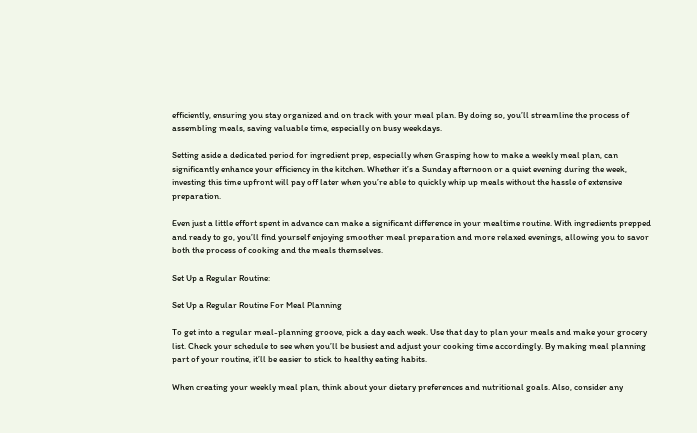efficiently, ensuring you stay organized and on track with your meal plan. By doing so, you’ll streamline the process of assembling meals, saving valuable time, especially on busy weekdays.

Setting aside a dedicated period for ingredient prep, especially when Grasping how to make a weekly meal plan, can significantly enhance your efficiency in the kitchen. Whether it’s a Sunday afternoon or a quiet evening during the week, investing this time upfront will pay off later when you’re able to quickly whip up meals without the hassle of extensive preparation.

Even just a little effort spent in advance can make a significant difference in your mealtime routine. With ingredients prepped and ready to go, you’ll find yourself enjoying smoother meal preparation and more relaxed evenings, allowing you to savor both the process of cooking and the meals themselves.

Set Up a Regular Routine:

Set Up a Regular Routine For Meal Planning

To get into a regular meal-planning groove, pick a day each week. Use that day to plan your meals and make your grocery list. Check your schedule to see when you’ll be busiest and adjust your cooking time accordingly. By making meal planning part of your routine, it’ll be easier to stick to healthy eating habits.

When creating your weekly meal plan, think about your dietary preferences and nutritional goals. Also, consider any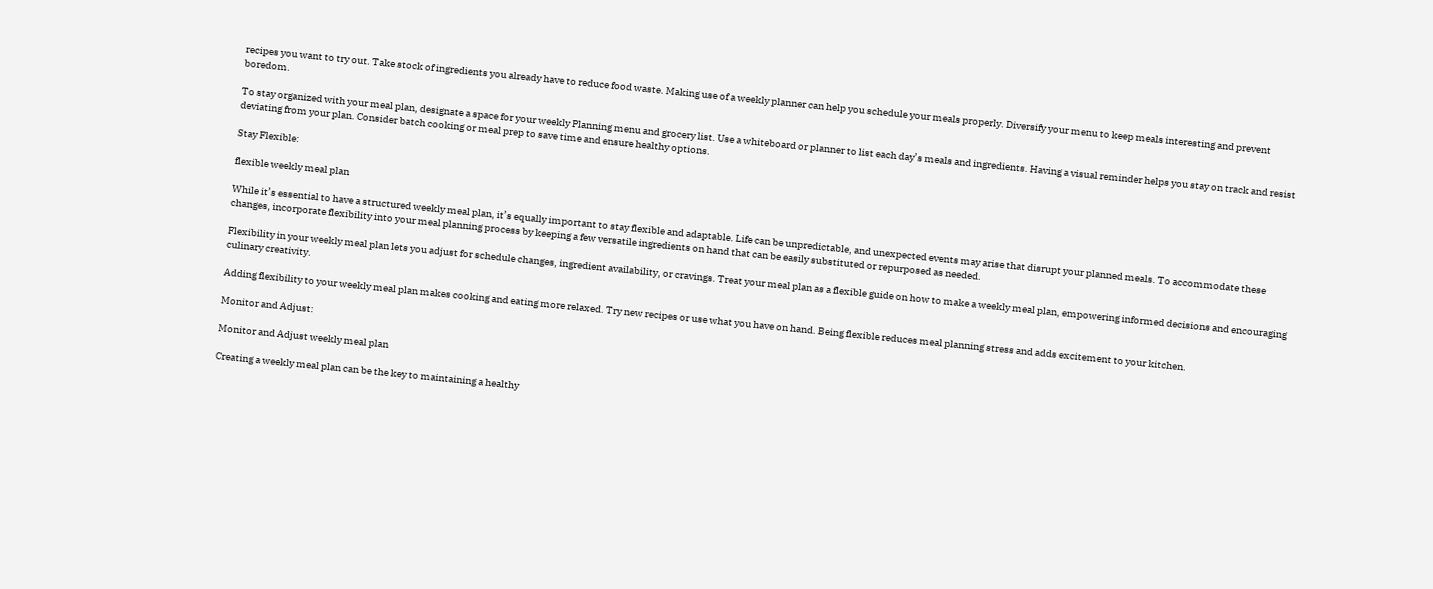recipes you want to try out. Take stock of ingredients you already have to reduce food waste. Making use of a weekly planner can help you schedule your meals properly. Diversify your menu to keep meals interesting and prevent boredom.

To stay organized with your meal plan, designate a space for your weekly Planning menu and grocery list. Use a whiteboard or planner to list each day’s meals and ingredients. Having a visual reminder helps you stay on track and resist deviating from your plan. Consider batch cooking or meal prep to save time and ensure healthy options.

Stay Flexible:

flexible weekly meal plan

While it’s essential to have a structured weekly meal plan, it’s equally important to stay flexible and adaptable. Life can be unpredictable, and unexpected events may arise that disrupt your planned meals. To accommodate these changes, incorporate flexibility into your meal planning process by keeping a few versatile ingredients on hand that can be easily substituted or repurposed as needed.

Flexibility in your weekly meal plan lets you adjust for schedule changes, ingredient availability, or cravings. Treat your meal plan as a flexible guide on how to make a weekly meal plan, empowering informed decisions and encouraging culinary creativity.

Adding flexibility to your weekly meal plan makes cooking and eating more relaxed. Try new recipes or use what you have on hand. Being flexible reduces meal planning stress and adds excitement to your kitchen.

Monitor and Adjust:

Monitor and Adjust weekly meal plan

Creating a weekly meal plan can be the key to maintaining a healthy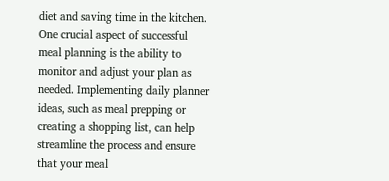diet and saving time in the kitchen. One crucial aspect of successful meal planning is the ability to monitor and adjust your plan as needed. Implementing daily planner ideas, such as meal prepping or creating a shopping list, can help streamline the process and ensure that your meal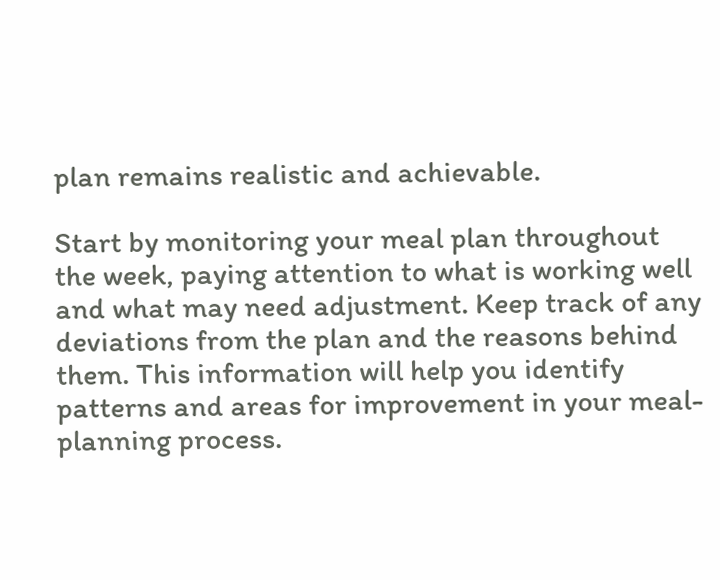plan remains realistic and achievable.

Start by monitoring your meal plan throughout the week, paying attention to what is working well and what may need adjustment. Keep track of any deviations from the plan and the reasons behind them. This information will help you identify patterns and areas for improvement in your meal-planning process.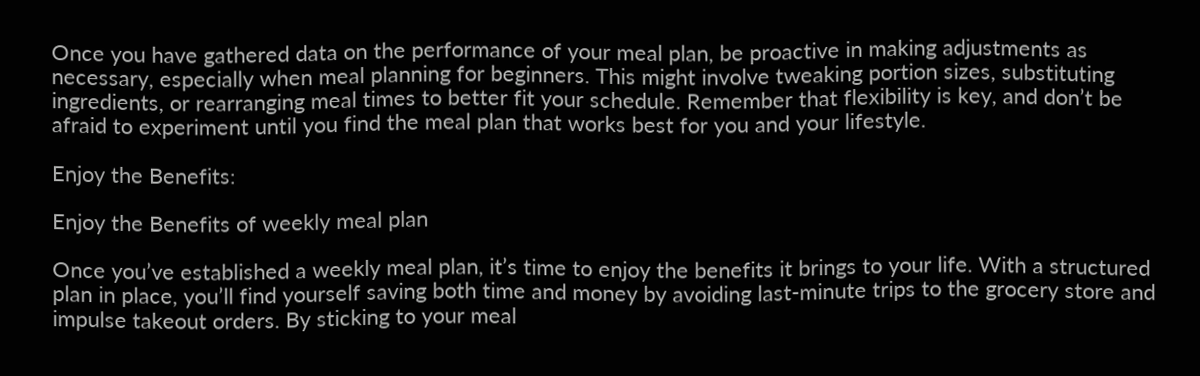Once you have gathered data on the performance of your meal plan, be proactive in making adjustments as necessary, especially when meal planning for beginners. This might involve tweaking portion sizes, substituting ingredients, or rearranging meal times to better fit your schedule. Remember that flexibility is key, and don’t be afraid to experiment until you find the meal plan that works best for you and your lifestyle.

Enjoy the Benefits:

Enjoy the Benefits of weekly meal plan

Once you’ve established a weekly meal plan, it’s time to enjoy the benefits it brings to your life. With a structured plan in place, you’ll find yourself saving both time and money by avoiding last-minute trips to the grocery store and impulse takeout orders. By sticking to your meal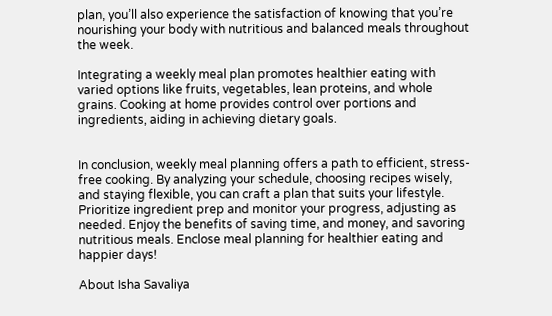plan, you’ll also experience the satisfaction of knowing that you’re nourishing your body with nutritious and balanced meals throughout the week.

Integrating a weekly meal plan promotes healthier eating with varied options like fruits, vegetables, lean proteins, and whole grains. Cooking at home provides control over portions and ingredients, aiding in achieving dietary goals.


In conclusion, weekly meal planning offers a path to efficient, stress-free cooking. By analyzing your schedule, choosing recipes wisely, and staying flexible, you can craft a plan that suits your lifestyle. Prioritize ingredient prep and monitor your progress, adjusting as needed. Enjoy the benefits of saving time, and money, and savoring nutritious meals. Enclose meal planning for healthier eating and happier days!

About Isha Savaliya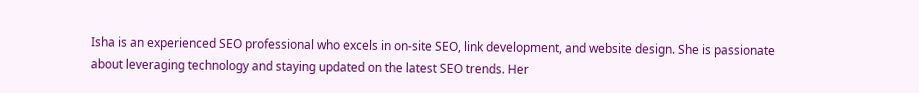Isha is an experienced SEO professional who excels in on-site SEO, link development, and website design. She is passionate about leveraging technology and staying updated on the latest SEO trends. Her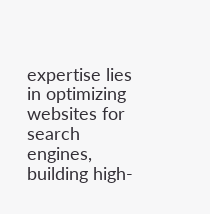expertise lies in optimizing websites for search engines, building high-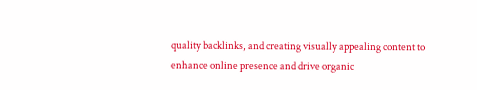quality backlinks, and creating visually appealing content to enhance online presence and drive organic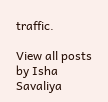traffic.

View all posts by Isha Savaliya